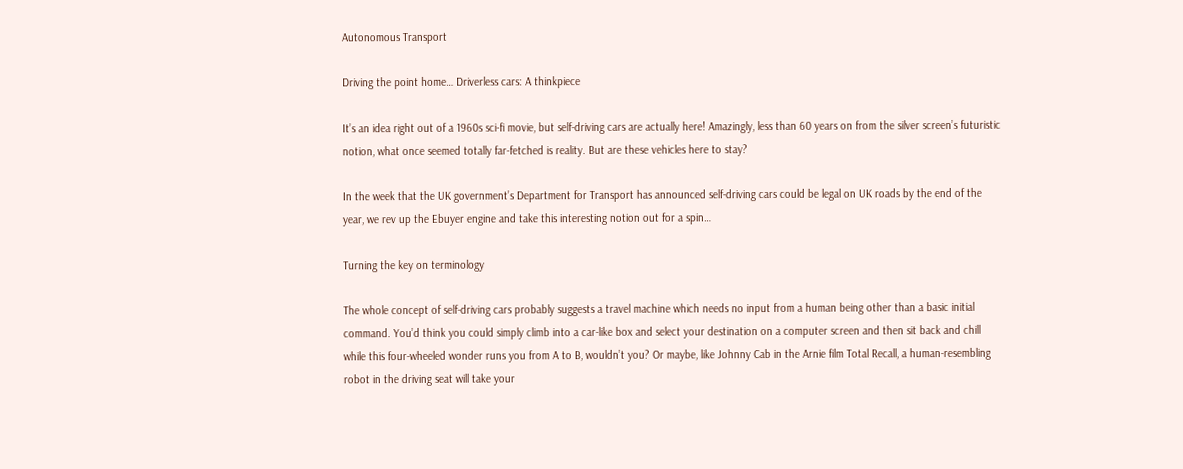Autonomous Transport

Driving the point home… Driverless cars: A thinkpiece

It’s an idea right out of a 1960s sci-fi movie, but self-driving cars are actually here! Amazingly, less than 60 years on from the silver screen’s futuristic notion, what once seemed totally far-fetched is reality. But are these vehicles here to stay?

In the week that the UK government’s Department for Transport has announced self-driving cars could be legal on UK roads by the end of the year, we rev up the Ebuyer engine and take this interesting notion out for a spin…

Turning the key on terminology

The whole concept of self-driving cars probably suggests a travel machine which needs no input from a human being other than a basic initial command. You’d think you could simply climb into a car-like box and select your destination on a computer screen and then sit back and chill while this four-wheeled wonder runs you from A to B, wouldn’t you? Or maybe, like Johnny Cab in the Arnie film Total Recall, a human-resembling robot in the driving seat will take your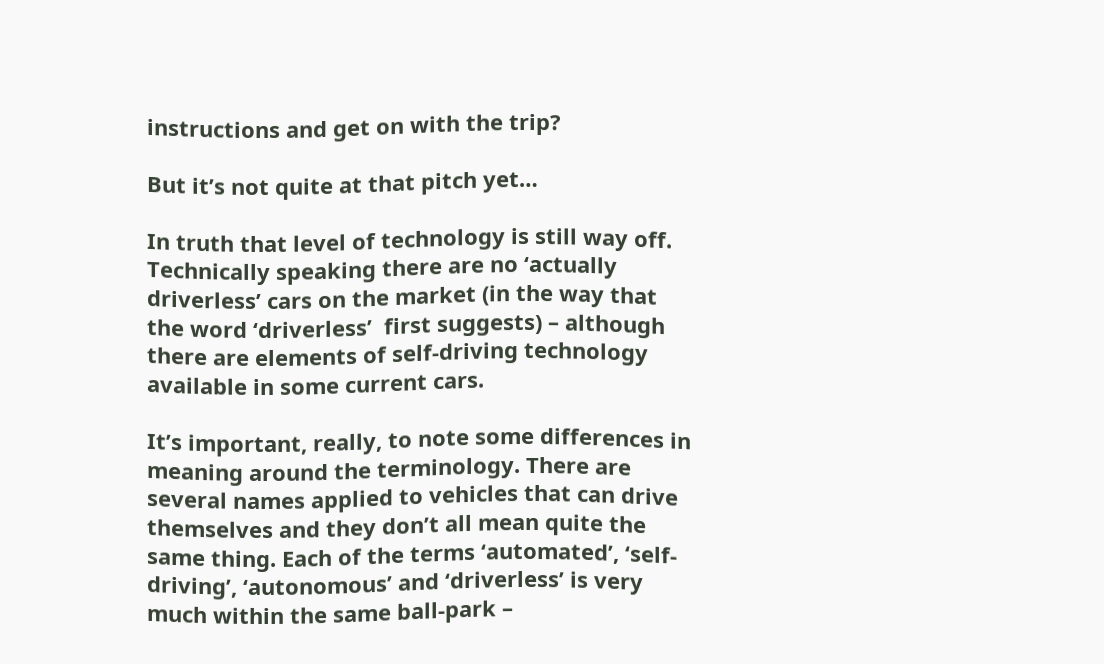instructions and get on with the trip?

But it’s not quite at that pitch yet…

In truth that level of technology is still way off. Technically speaking there are no ‘actually driverless’ cars on the market (in the way that the word ‘driverless’  first suggests) – although there are elements of self-driving technology available in some current cars.

It’s important, really, to note some differences in meaning around the terminology. There are several names applied to vehicles that can drive themselves and they don’t all mean quite the same thing. Each of the terms ‘automated’, ‘self-driving’, ‘autonomous’ and ‘driverless’ is very much within the same ball-park –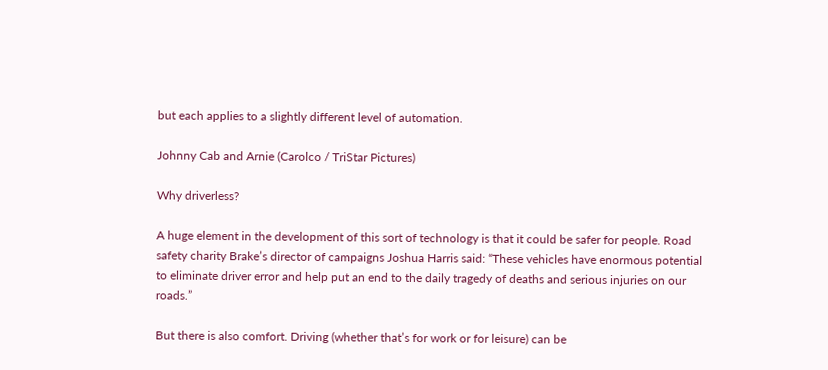but each applies to a slightly different level of automation.

Johnny Cab and Arnie (Carolco / TriStar Pictures)

Why driverless?

A huge element in the development of this sort of technology is that it could be safer for people. Road safety charity Brake’s director of campaigns Joshua Harris said: “These vehicles have enormous potential to eliminate driver error and help put an end to the daily tragedy of deaths and serious injuries on our roads.”

But there is also comfort. Driving (whether that’s for work or for leisure) can be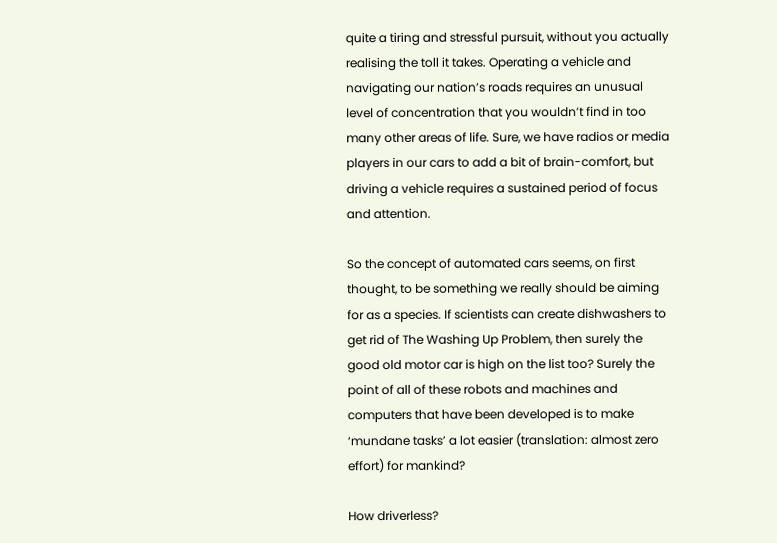quite a tiring and stressful pursuit, without you actually realising the toll it takes. Operating a vehicle and navigating our nation’s roads requires an unusual level of concentration that you wouldn’t find in too many other areas of life. Sure, we have radios or media players in our cars to add a bit of brain-comfort, but driving a vehicle requires a sustained period of focus and attention.

So the concept of automated cars seems, on first thought, to be something we really should be aiming for as a species. If scientists can create dishwashers to get rid of The Washing Up Problem, then surely the good old motor car is high on the list too? Surely the point of all of these robots and machines and computers that have been developed is to make ‘mundane tasks’ a lot easier (translation: almost zero effort) for mankind?

How driverless?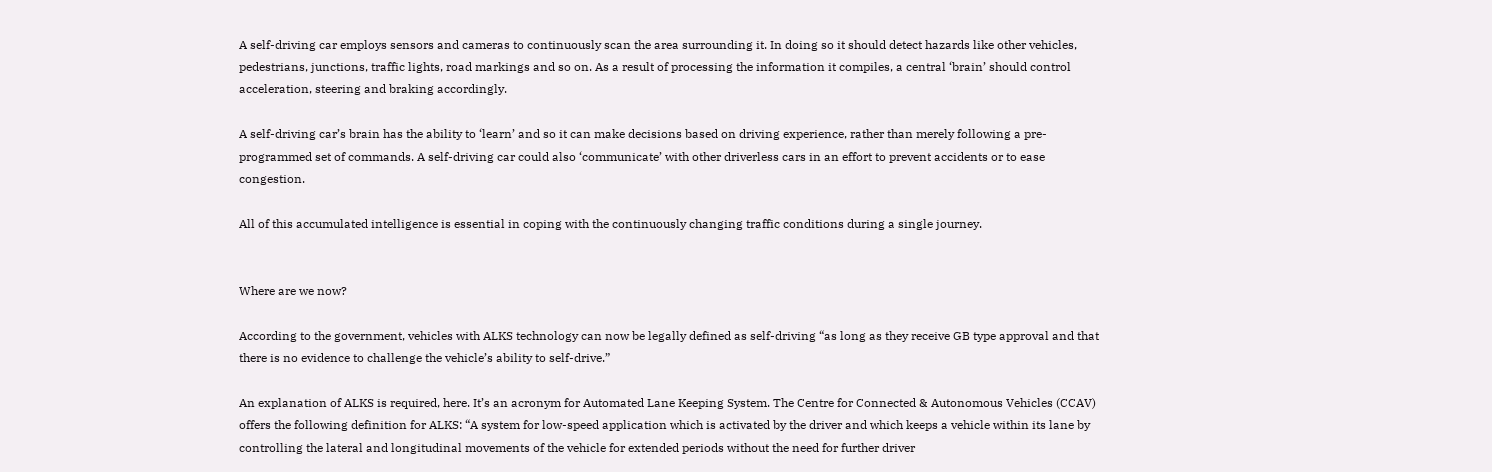A self-driving car employs sensors and cameras to continuously scan the area surrounding it. In doing so it should detect hazards like other vehicles, pedestrians, junctions, traffic lights, road markings and so on. As a result of processing the information it compiles, a central ‘brain’ should control acceleration, steering and braking accordingly.

A self-driving car’s brain has the ability to ‘learn’ and so it can make decisions based on driving experience, rather than merely following a pre-programmed set of commands. A self-driving car could also ‘communicate’ with other driverless cars in an effort to prevent accidents or to ease congestion.

All of this accumulated intelligence is essential in coping with the continuously changing traffic conditions during a single journey.


Where are we now?

According to the government, vehicles with ALKS technology can now be legally defined as self-driving “as long as they receive GB type approval and that there is no evidence to challenge the vehicle’s ability to self-drive.”

An explanation of ALKS is required, here. It’s an acronym for Automated Lane Keeping System. The Centre for Connected & Autonomous Vehicles (CCAV) offers the following definition for ALKS: “A system for low-speed application which is activated by the driver and which keeps a vehicle within its lane by controlling the lateral and longitudinal movements of the vehicle for extended periods without the need for further driver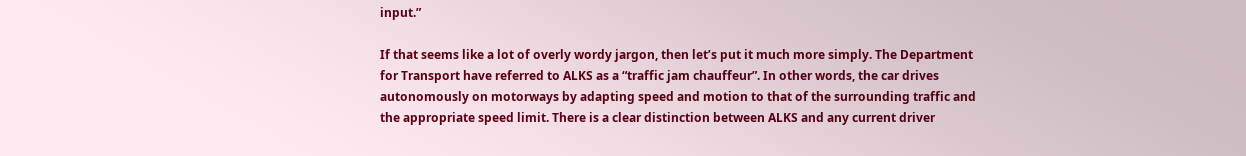input.”

If that seems like a lot of overly wordy jargon, then let’s put it much more simply. The Department for Transport have referred to ALKS as a “traffic jam chauffeur”. In other words, the car drives autonomously on motorways by adapting speed and motion to that of the surrounding traffic and the appropriate speed limit. There is a clear distinction between ALKS and any current driver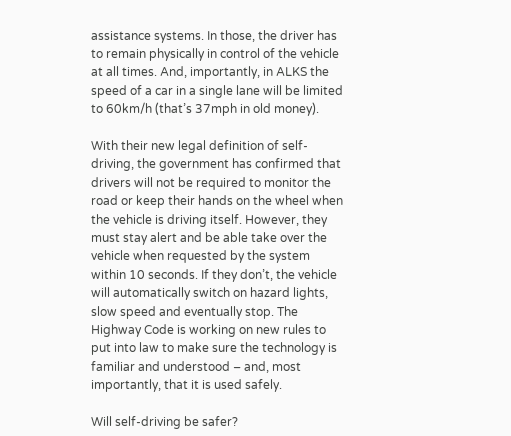assistance systems. In those, the driver has to remain physically in control of the vehicle at all times. And, importantly, in ALKS the speed of a car in a single lane will be limited to 60km/h (that’s 37mph in old money).

With their new legal definition of self-driving, the government has confirmed that drivers will not be required to monitor the road or keep their hands on the wheel when the vehicle is driving itself. However, they must stay alert and be able take over the vehicle when requested by the system within 10 seconds. If they don’t, the vehicle will automatically switch on hazard lights, slow speed and eventually stop. The Highway Code is working on new rules to put into law to make sure the technology is familiar and understood – and, most importantly, that it is used safely.

Will self-driving be safer?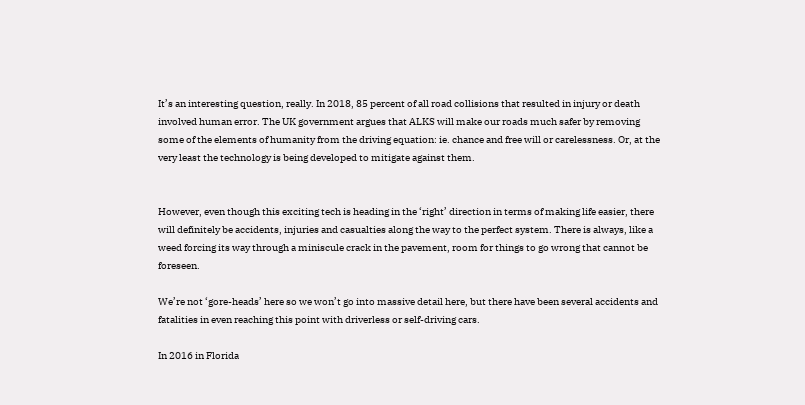It’s an interesting question, really. In 2018, 85 percent of all road collisions that resulted in injury or death involved human error. The UK government argues that ALKS will make our roads much safer by removing some of the elements of humanity from the driving equation: ie. chance and free will or carelessness. Or, at the very least the technology is being developed to mitigate against them.


However, even though this exciting tech is heading in the ‘right’ direction in terms of making life easier, there will definitely be accidents, injuries and casualties along the way to the perfect system. There is always, like a weed forcing its way through a miniscule crack in the pavement, room for things to go wrong that cannot be foreseen.

We’re not ‘gore-heads’ here so we won’t go into massive detail here, but there have been several accidents and fatalities in even reaching this point with driverless or self-driving cars.

In 2016 in Florida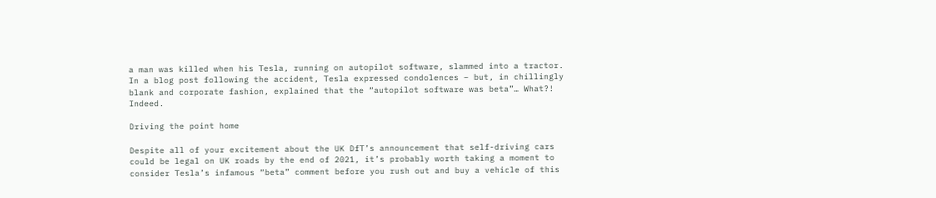a man was killed when his Tesla, running on autopilot software, slammed into a tractor. In a blog post following the accident, Tesla expressed condolences – but, in chillingly blank and corporate fashion, explained that the “autopilot software was beta”… What?! Indeed.

Driving the point home

Despite all of your excitement about the UK DfT’s announcement that self-driving cars could be legal on UK roads by the end of 2021, it’s probably worth taking a moment to consider Tesla’s infamous “beta” comment before you rush out and buy a vehicle of this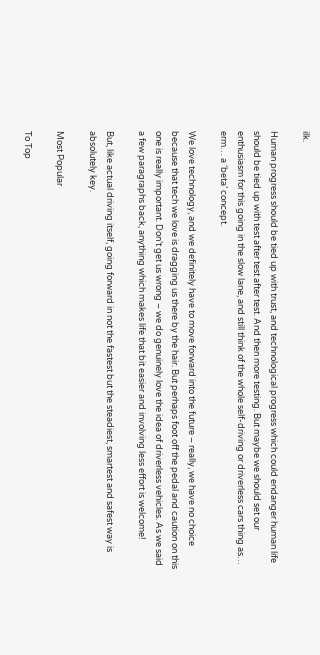ilk.

Human progress should be tied up with trust, and technological progress which could endanger human life should be tied up with test after test after test. And then more testing. But maybe we should set our enthusiasm for this going in the slow lane, and still think of the whole self-driving or driverless cars thing as… erm… a ‘beta’ concept.

We love technology, and we definitely have to move forward into the future – really, we have no choice because that tech we love is dragging us there by the hair. But perhaps foot off the pedal and caution on this one is really important. Don’t get us wrong – we do genuinely love the idea of driverless vehicles. As we said a few paragraphs back, anything which makes life that bit easier and involving less effort is welcome!

But, like actual driving itself, going forward in not the fastest but the steadiest, smartest and safest way is absolutely key.

Most Popular

To Top